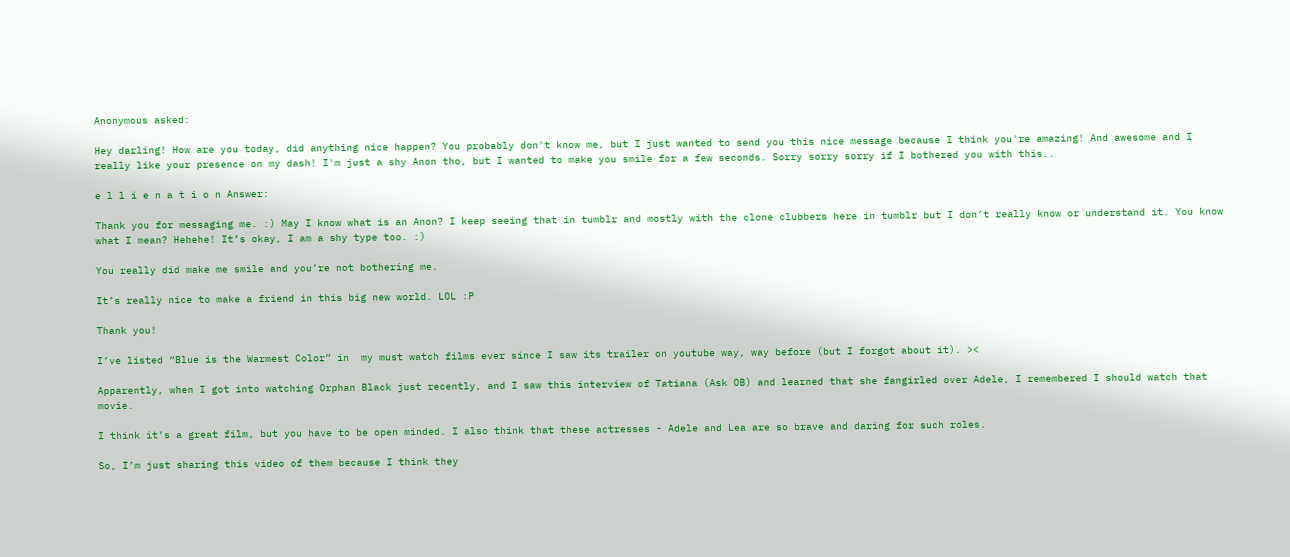Anonymous asked:

Hey darling! How are you today, did anything nice happen? You probably don't know me, but I just wanted to send you this nice message because I think you're amazing! And awesome and I really like your presence on my dash! I'm just a shy Anon tho, but I wanted to make you smile for a few seconds. Sorry sorry sorry if I bothered you with this..

e l l i e n a t i o n Answer:

Thank you for messaging me. :) May I know what is an Anon? I keep seeing that in tumblr and mostly with the clone clubbers here in tumblr but I don’t really know or understand it. You know what I mean? Hehehe! It’s okay, I am a shy type too. :)

You really did make me smile and you’re not bothering me.

It’s really nice to make a friend in this big new world. LOL :P

Thank you!

I’ve listed “Blue is the Warmest Color” in  my must watch films ever since I saw its trailer on youtube way, way before (but I forgot about it). ><

Apparently, when I got into watching Orphan Black just recently, and I saw this interview of Tatiana (Ask OB) and learned that she fangirled over Adele, I remembered I should watch that movie.

I think it’s a great film, but you have to be open minded. I also think that these actresses - Adele and Lea are so brave and daring for such roles.

So, I’m just sharing this video of them because I think they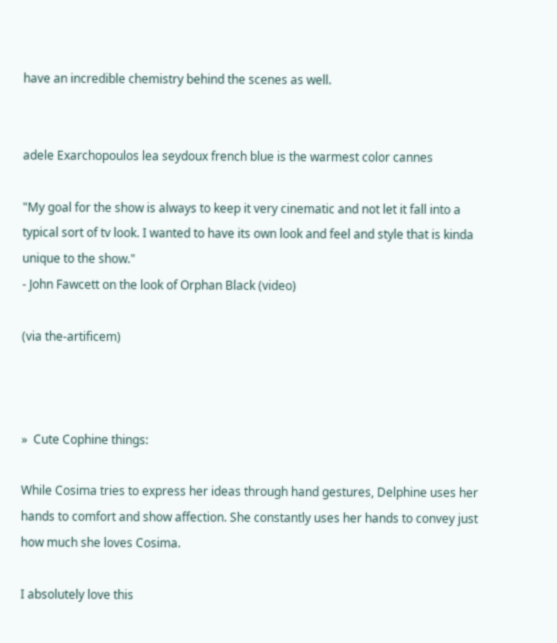have an incredible chemistry behind the scenes as well.


adele Exarchopoulos lea seydoux french blue is the warmest color cannes

"My goal for the show is always to keep it very cinematic and not let it fall into a typical sort of tv look. I wanted to have its own look and feel and style that is kinda unique to the show."
- John Fawcett on the look of Orphan Black (video)

(via the-artificem)



»  Cute Cophine things:

While Cosima tries to express her ideas through hand gestures, Delphine uses her hands to comfort and show affection. She constantly uses her hands to convey just how much she loves Cosima.

I absolutely love this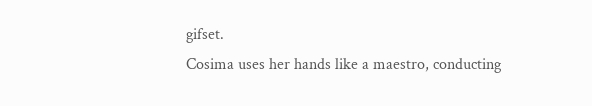gifset.
Cosima uses her hands like a maestro, conducting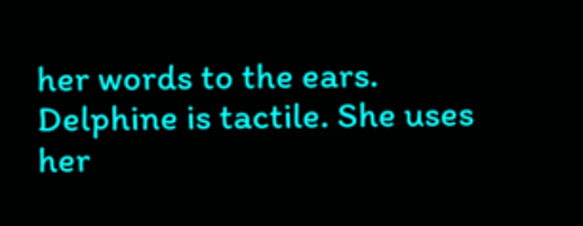her words to the ears.
Delphine is tactile. She uses her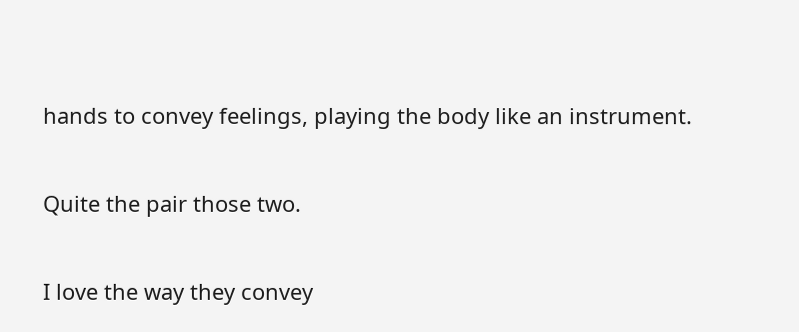hands to convey feelings, playing the body like an instrument.

Quite the pair those two.

I love the way they convey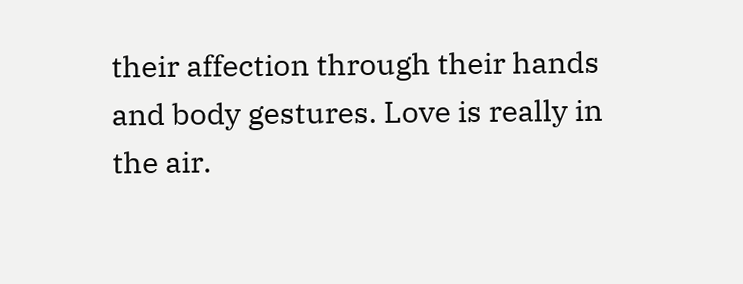their affection through their hands and body gestures. Love is really in the air.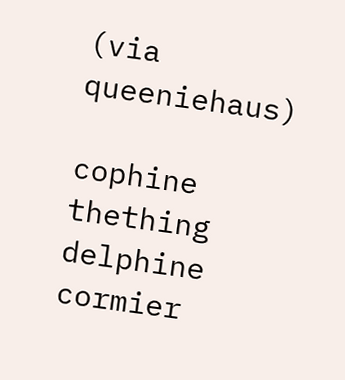(via queeniehaus)

cophine thething delphine cormier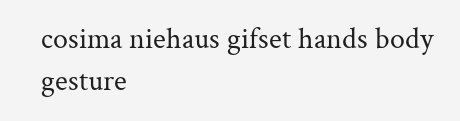cosima niehaus gifset hands body gesture